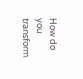How do you transform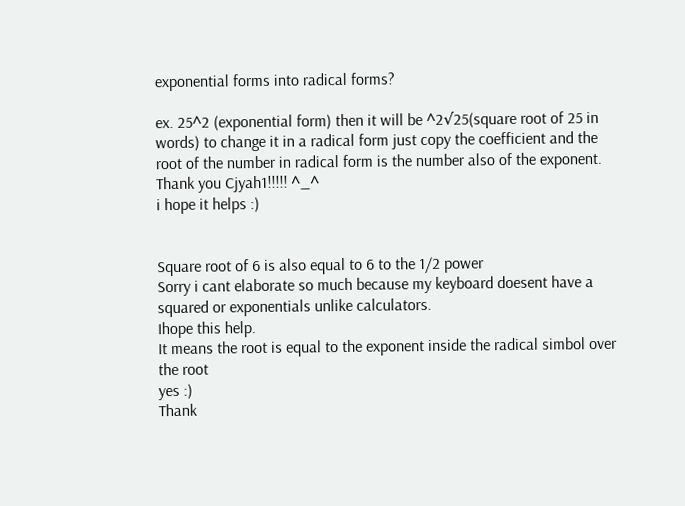exponential forms into radical forms?

ex. 25^2 (exponential form) then it will be ^2√25(square root of 25 in words) to change it in a radical form just copy the coefficient and the root of the number in radical form is the number also of the exponent.
Thank you Cjyah1!!!!! ^_^
i hope it helps :)


Square root of 6 is also equal to 6 to the 1/2 power
Sorry i cant elaborate so much because my keyboard doesent have a squared or exponentials unlike calculators.
Ihope this help.
It means the root is equal to the exponent inside the radical simbol over the root
yes :)
Thank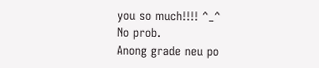you so much!!!! ^_^
No prob.
Anong grade neu po